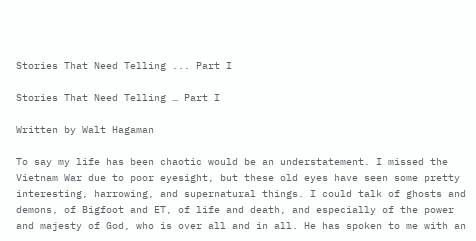Stories That Need Telling ... Part I

Stories That Need Telling … Part I

Written by Walt Hagaman

To say my life has been chaotic would be an understatement. I missed the Vietnam War due to poor eyesight, but these old eyes have seen some pretty interesting, harrowing, and supernatural things. I could talk of ghosts and demons, of Bigfoot and ET, of life and death, and especially of the power and majesty of God, who is over all and in all. He has spoken to me with an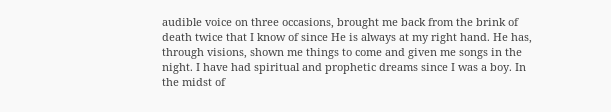audible voice on three occasions, brought me back from the brink of death twice that I know of since He is always at my right hand. He has, through visions, shown me things to come and given me songs in the night. I have had spiritual and prophetic dreams since I was a boy. In the midst of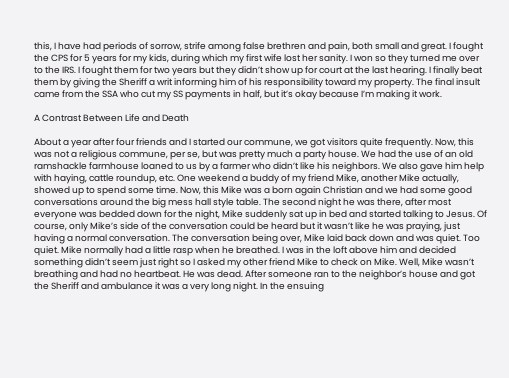this, I have had periods of sorrow, strife among false brethren and pain, both small and great. I fought the CPS for 5 years for my kids, during which my first wife lost her sanity. I won so they turned me over to the IRS. I fought them for two years but they didn’t show up for court at the last hearing. I finally beat them by giving the Sheriff a writ informing him of his responsibility toward my property. The final insult came from the SSA who cut my SS payments in half, but it’s okay because I’m making it work.

A Contrast Between Life and Death

About a year after four friends and I started our commune, we got visitors quite frequently. Now, this was not a religious commune, per se, but was pretty much a party house. We had the use of an old ramshackle farmhouse loaned to us by a farmer who didn’t like his neighbors. We also gave him help with haying, cattle roundup, etc. One weekend a buddy of my friend Mike, another Mike actually, showed up to spend some time. Now, this Mike was a born again Christian and we had some good conversations around the big mess hall style table. The second night he was there, after most everyone was bedded down for the night, Mike suddenly sat up in bed and started talking to Jesus. Of course, only Mike’s side of the conversation could be heard but it wasn’t like he was praying, just having a normal conversation. The conversation being over, Mike laid back down and was quiet. Too quiet. Mike normally had a little rasp when he breathed. I was in the loft above him and decided something didn’t seem just right so I asked my other friend Mike to check on Mike. Well, Mike wasn’t breathing and had no heartbeat. He was dead. After someone ran to the neighbor’s house and got the Sheriff and ambulance it was a very long night. In the ensuing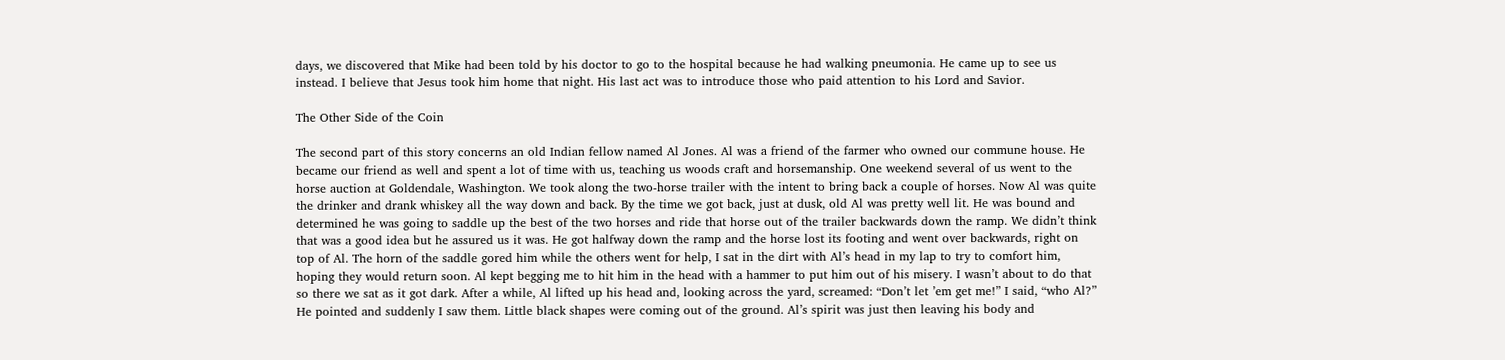days, we discovered that Mike had been told by his doctor to go to the hospital because he had walking pneumonia. He came up to see us instead. I believe that Jesus took him home that night. His last act was to introduce those who paid attention to his Lord and Savior.

The Other Side of the Coin

The second part of this story concerns an old Indian fellow named Al Jones. Al was a friend of the farmer who owned our commune house. He became our friend as well and spent a lot of time with us, teaching us woods craft and horsemanship. One weekend several of us went to the horse auction at Goldendale, Washington. We took along the two-horse trailer with the intent to bring back a couple of horses. Now Al was quite the drinker and drank whiskey all the way down and back. By the time we got back, just at dusk, old Al was pretty well lit. He was bound and determined he was going to saddle up the best of the two horses and ride that horse out of the trailer backwards down the ramp. We didn’t think that was a good idea but he assured us it was. He got halfway down the ramp and the horse lost its footing and went over backwards, right on top of Al. The horn of the saddle gored him while the others went for help, I sat in the dirt with Al’s head in my lap to try to comfort him, hoping they would return soon. Al kept begging me to hit him in the head with a hammer to put him out of his misery. I wasn’t about to do that so there we sat as it got dark. After a while, Al lifted up his head and, looking across the yard, screamed: “Don’t let ’em get me!” I said, “who Al?” He pointed and suddenly I saw them. Little black shapes were coming out of the ground. Al’s spirit was just then leaving his body and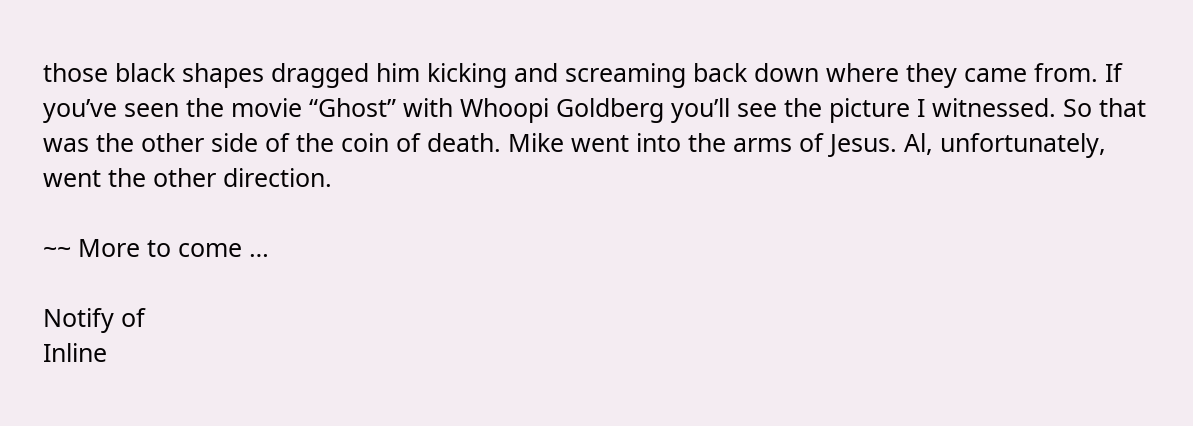those black shapes dragged him kicking and screaming back down where they came from. If you’ve seen the movie “Ghost” with Whoopi Goldberg you’ll see the picture I witnessed. So that was the other side of the coin of death. Mike went into the arms of Jesus. Al, unfortunately, went the other direction.

~~ More to come …

Notify of
Inline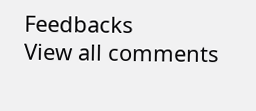Feedbacks
View all comments